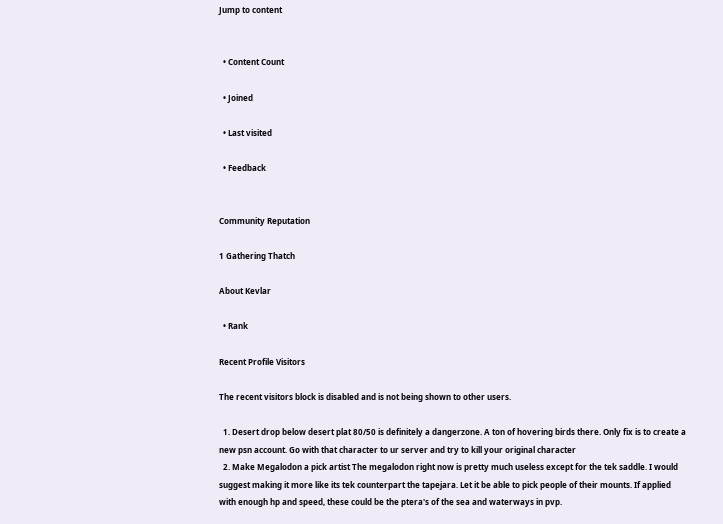Jump to content


  • Content Count

  • Joined

  • Last visited

  • Feedback


Community Reputation

1 Gathering Thatch

About Kevlar

  • Rank

Recent Profile Visitors

The recent visitors block is disabled and is not being shown to other users.

  1. Desert drop below desert plat 80/50 is definitely a dangerzone. A ton of hovering birds there. Only fix is to create a new psn account. Go with that character to ur server and try to kill your original character
  2. Make Megalodon a pick artist The megalodon right now is pretty much useless except for the tek saddle. I would suggest making it more like its tek counterpart the tapejara. Let it be able to pick people of their mounts. If applied with enough hp and speed, these could be the ptera's of the sea and waterways in pvp.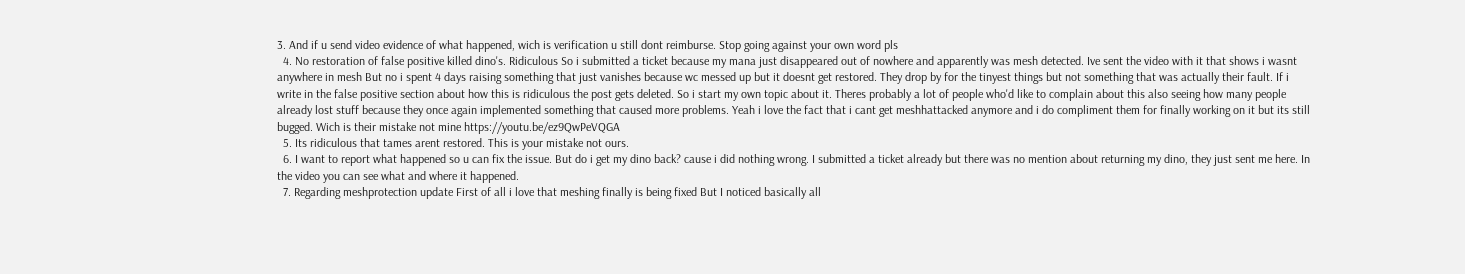3. And if u send video evidence of what happened, wich is verification u still dont reimburse. Stop going against your own word pls
  4. No restoration of false positive killed dino's. Ridiculous So i submitted a ticket because my mana just disappeared out of nowhere and apparently was mesh detected. Ive sent the video with it that shows i wasnt anywhere in mesh But no i spent 4 days raising something that just vanishes because wc messed up but it doesnt get restored. They drop by for the tinyest things but not something that was actually their fault. If i write in the false positive section about how this is ridiculous the post gets deleted. So i start my own topic about it. Theres probably a lot of people who'd like to complain about this also seeing how many people already lost stuff because they once again implemented something that caused more problems. Yeah i love the fact that i cant get meshhattacked anymore and i do compliment them for finally working on it but its still bugged. Wich is their mistake not mine https://youtu.be/ez9QwPeVQGA
  5. Its ridiculous that tames arent restored. This is your mistake not ours.
  6. I want to report what happened so u can fix the issue. But do i get my dino back? cause i did nothing wrong. I submitted a ticket already but there was no mention about returning my dino, they just sent me here. In the video you can see what and where it happened.
  7. Regarding meshprotection update First of all i love that meshing finally is being fixed But I noticed basically all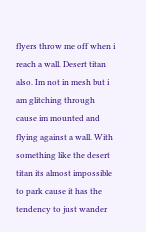flyers throw me off when i reach a wall. Desert titan also. Im not in mesh but i am glitching through cause im mounted and flying against a wall. With something like the desert titan its almost impossible to park cause it has the tendency to just wander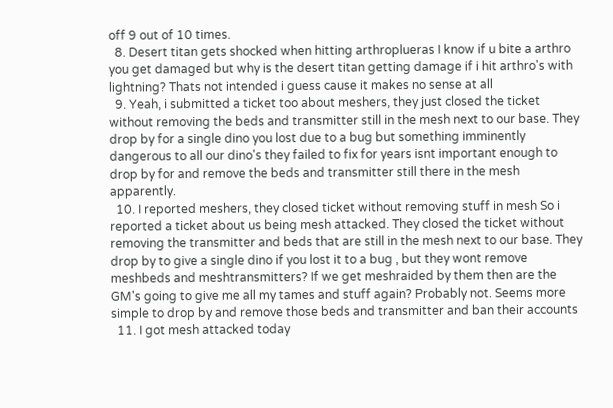off 9 out of 10 times.
  8. Desert titan gets shocked when hitting arthroplueras I know if u bite a arthro you get damaged but why is the desert titan getting damage if i hit arthro's with lightning? Thats not intended i guess cause it makes no sense at all
  9. Yeah, i submitted a ticket too about meshers, they just closed the ticket without removing the beds and transmitter still in the mesh next to our base. They drop by for a single dino you lost due to a bug but something imminently dangerous to all our dino's they failed to fix for years isnt important enough to drop by for and remove the beds and transmitter still there in the mesh apparently.
  10. I reported meshers, they closed ticket without removing stuff in mesh So i reported a ticket about us being mesh attacked. They closed the ticket without removing the transmitter and beds that are still in the mesh next to our base. They drop by to give a single dino if you lost it to a bug , but they wont remove meshbeds and meshtransmitters? If we get meshraided by them then are the GM's going to give me all my tames and stuff again? Probably not. Seems more simple to drop by and remove those beds and transmitter and ban their accounts
  11. I got mesh attacked today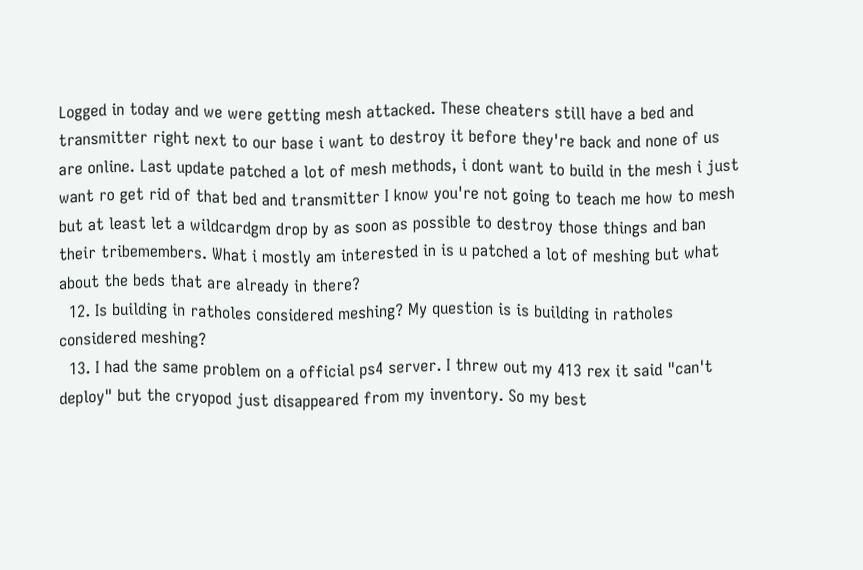Logged in today and we were getting mesh attacked. These cheaters still have a bed and transmitter right next to our base i want to destroy it before they're back and none of us are online. Last update patched a lot of mesh methods, i dont want to build in the mesh i just want ro get rid of that bed and transmitter I know you're not going to teach me how to mesh but at least let a wildcardgm drop by as soon as possible to destroy those things and ban their tribemembers. What i mostly am interested in is u patched a lot of meshing but what about the beds that are already in there?
  12. Is building in ratholes considered meshing? My question is is building in ratholes considered meshing?
  13. I had the same problem on a official ps4 server. I threw out my 413 rex it said "can't deploy" but the cryopod just disappeared from my inventory. So my best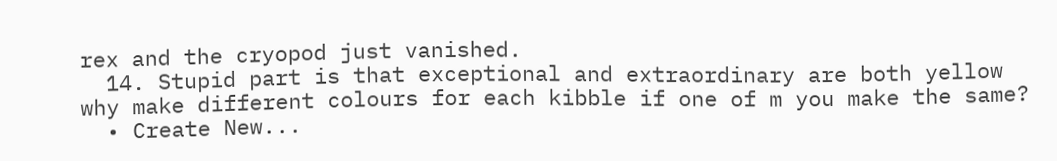rex and the cryopod just vanished.
  14. Stupid part is that exceptional and extraordinary are both yellow why make different colours for each kibble if one of m you make the same?
  • Create New...